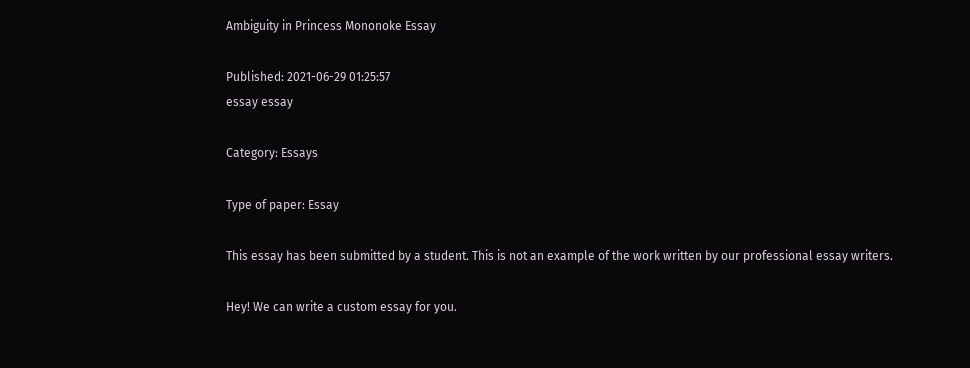Ambiguity in Princess Mononoke Essay

Published: 2021-06-29 01:25:57
essay essay

Category: Essays

Type of paper: Essay

This essay has been submitted by a student. This is not an example of the work written by our professional essay writers.

Hey! We can write a custom essay for you.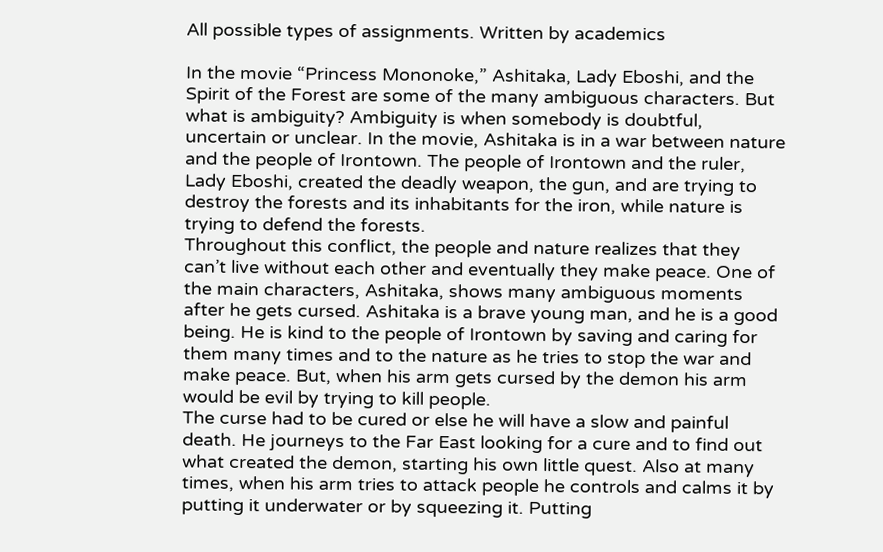All possible types of assignments. Written by academics

In the movie “Princess Mononoke,” Ashitaka, Lady Eboshi, and the Spirit of the Forest are some of the many ambiguous characters. But what is ambiguity? Ambiguity is when somebody is doubtful, uncertain or unclear. In the movie, Ashitaka is in a war between nature and the people of Irontown. The people of Irontown and the ruler, Lady Eboshi, created the deadly weapon, the gun, and are trying to destroy the forests and its inhabitants for the iron, while nature is trying to defend the forests.
Throughout this conflict, the people and nature realizes that they can’t live without each other and eventually they make peace. One of the main characters, Ashitaka, shows many ambiguous moments after he gets cursed. Ashitaka is a brave young man, and he is a good being. He is kind to the people of Irontown by saving and caring for them many times and to the nature as he tries to stop the war and make peace. But, when his arm gets cursed by the demon his arm would be evil by trying to kill people.
The curse had to be cured or else he will have a slow and painful death. He journeys to the Far East looking for a cure and to find out what created the demon, starting his own little quest. Also at many times, when his arm tries to attack people he controls and calms it by putting it underwater or by squeezing it. Putting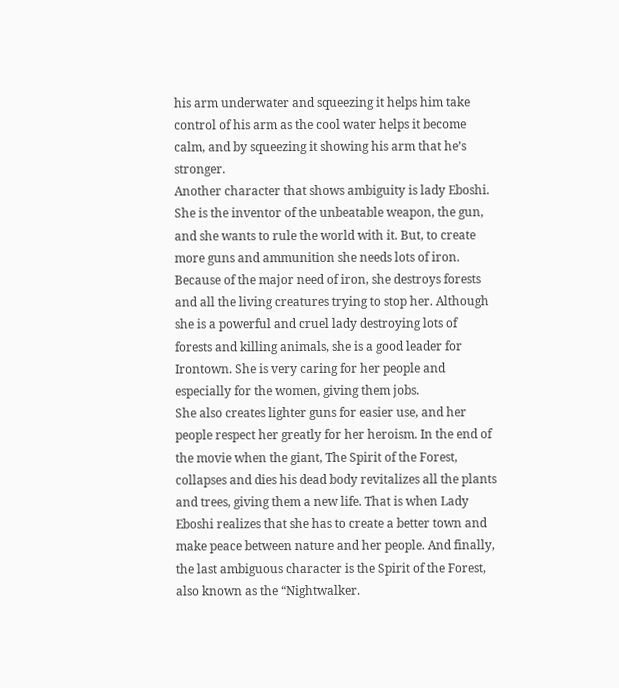his arm underwater and squeezing it helps him take control of his arm as the cool water helps it become calm, and by squeezing it showing his arm that he’s stronger.
Another character that shows ambiguity is lady Eboshi. She is the inventor of the unbeatable weapon, the gun, and she wants to rule the world with it. But, to create more guns and ammunition she needs lots of iron. Because of the major need of iron, she destroys forests and all the living creatures trying to stop her. Although she is a powerful and cruel lady destroying lots of forests and killing animals, she is a good leader for Irontown. She is very caring for her people and especially for the women, giving them jobs.
She also creates lighter guns for easier use, and her people respect her greatly for her heroism. In the end of the movie when the giant, The Spirit of the Forest, collapses and dies his dead body revitalizes all the plants and trees, giving them a new life. That is when Lady Eboshi realizes that she has to create a better town and make peace between nature and her people. And finally, the last ambiguous character is the Spirit of the Forest, also known as the “Nightwalker.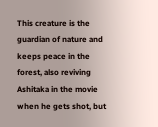This creature is the guardian of nature and keeps peace in the forest, also reviving Ashitaka in the movie when he gets shot, but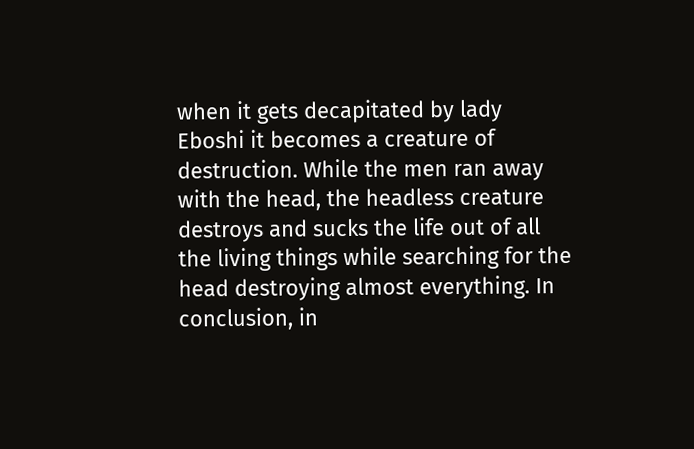when it gets decapitated by lady Eboshi it becomes a creature of destruction. While the men ran away with the head, the headless creature destroys and sucks the life out of all the living things while searching for the head destroying almost everything. In conclusion, in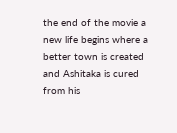the end of the movie a new life begins where a better town is created and Ashitaka is cured from his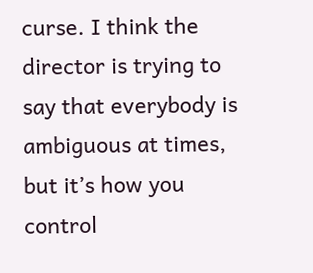curse. I think the director is trying to say that everybody is ambiguous at times, but it’s how you control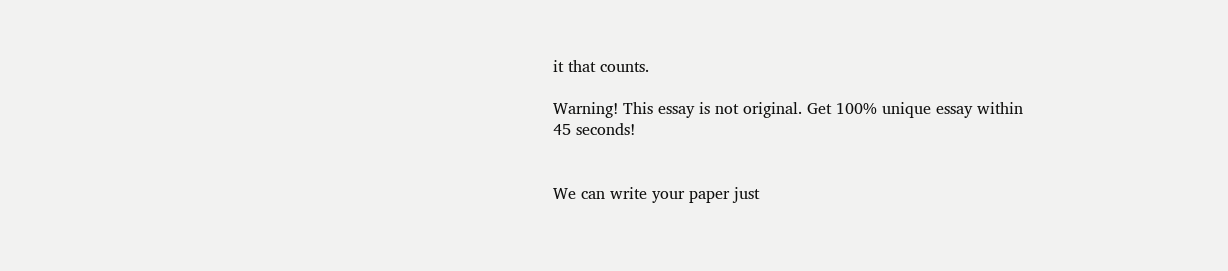it that counts.

Warning! This essay is not original. Get 100% unique essay within 45 seconds!


We can write your paper just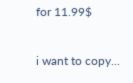for 11.99$

i want to copy...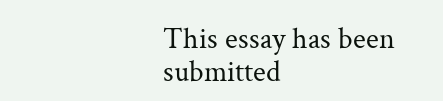This essay has been submitted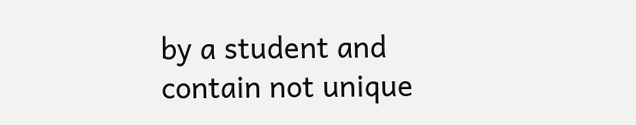by a student and contain not unique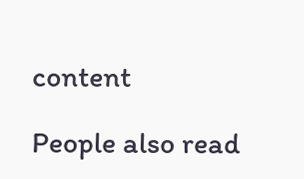content

People also read